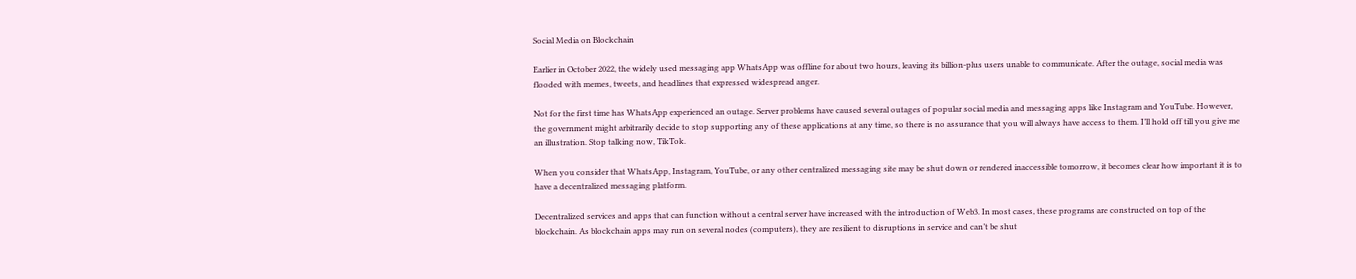Social Media on Blockchain

Earlier in October 2022, the widely used messaging app WhatsApp was offline for about two hours, leaving its billion-plus users unable to communicate. After the outage, social media was flooded with memes, tweets, and headlines that expressed widespread anger.

Not for the first time has WhatsApp experienced an outage. Server problems have caused several outages of popular social media and messaging apps like Instagram and YouTube. However, the government might arbitrarily decide to stop supporting any of these applications at any time, so there is no assurance that you will always have access to them. I’ll hold off till you give me an illustration. Stop talking now, TikTok.

When you consider that WhatsApp, Instagram, YouTube, or any other centralized messaging site may be shut down or rendered inaccessible tomorrow, it becomes clear how important it is to have a decentralized messaging platform.

Decentralized services and apps that can function without a central server have increased with the introduction of Web3. In most cases, these programs are constructed on top of the blockchain. As blockchain apps may run on several nodes (computers), they are resilient to disruptions in service and can’t be shut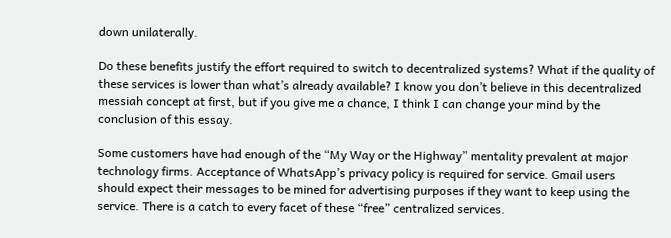down unilaterally.

Do these benefits justify the effort required to switch to decentralized systems? What if the quality of these services is lower than what’s already available? I know you don’t believe in this decentralized messiah concept at first, but if you give me a chance, I think I can change your mind by the conclusion of this essay.

Some customers have had enough of the “My Way or the Highway” mentality prevalent at major technology firms. Acceptance of WhatsApp’s privacy policy is required for service. Gmail users should expect their messages to be mined for advertising purposes if they want to keep using the service. There is a catch to every facet of these “free” centralized services.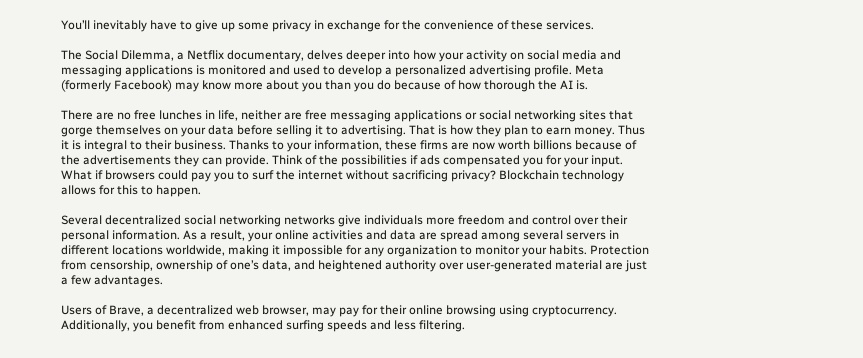You’ll inevitably have to give up some privacy in exchange for the convenience of these services.

The Social Dilemma, a Netflix documentary, delves deeper into how your activity on social media and messaging applications is monitored and used to develop a personalized advertising profile. Meta (formerly Facebook) may know more about you than you do because of how thorough the AI is.

There are no free lunches in life, neither are free messaging applications or social networking sites that gorge themselves on your data before selling it to advertising. That is how they plan to earn money. Thus it is integral to their business. Thanks to your information, these firms are now worth billions because of the advertisements they can provide. Think of the possibilities if ads compensated you for your input. What if browsers could pay you to surf the internet without sacrificing privacy? Blockchain technology allows for this to happen.

Several decentralized social networking networks give individuals more freedom and control over their personal information. As a result, your online activities and data are spread among several servers in different locations worldwide, making it impossible for any organization to monitor your habits. Protection from censorship, ownership of one’s data, and heightened authority over user-generated material are just a few advantages.

Users of Brave, a decentralized web browser, may pay for their online browsing using cryptocurrency. Additionally, you benefit from enhanced surfing speeds and less filtering.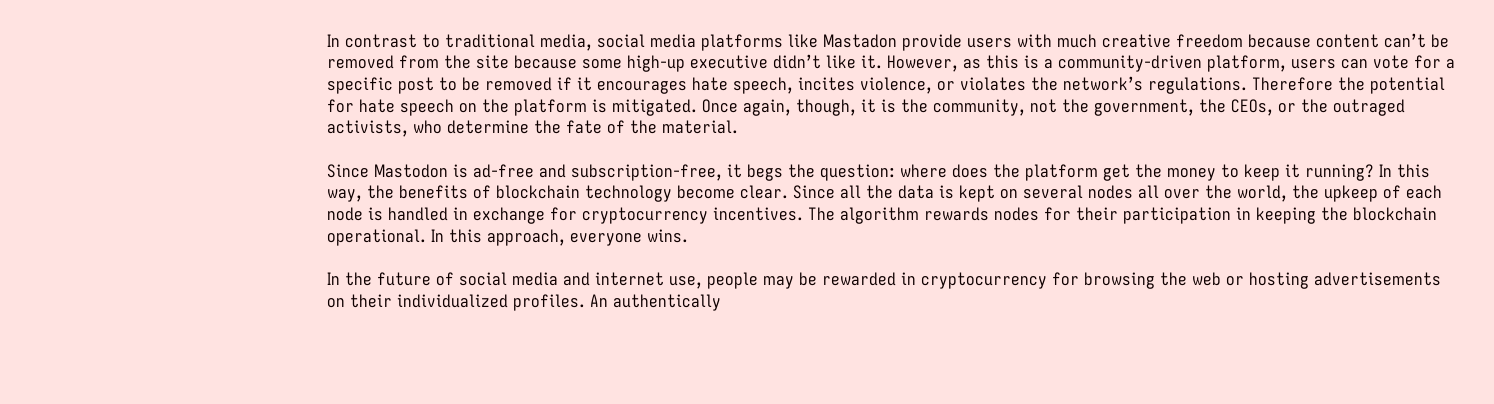In contrast to traditional media, social media platforms like Mastadon provide users with much creative freedom because content can’t be removed from the site because some high-up executive didn’t like it. However, as this is a community-driven platform, users can vote for a specific post to be removed if it encourages hate speech, incites violence, or violates the network’s regulations. Therefore the potential for hate speech on the platform is mitigated. Once again, though, it is the community, not the government, the CEOs, or the outraged activists, who determine the fate of the material.

Since Mastodon is ad-free and subscription-free, it begs the question: where does the platform get the money to keep it running? In this way, the benefits of blockchain technology become clear. Since all the data is kept on several nodes all over the world, the upkeep of each node is handled in exchange for cryptocurrency incentives. The algorithm rewards nodes for their participation in keeping the blockchain operational. In this approach, everyone wins.

In the future of social media and internet use, people may be rewarded in cryptocurrency for browsing the web or hosting advertisements on their individualized profiles. An authentically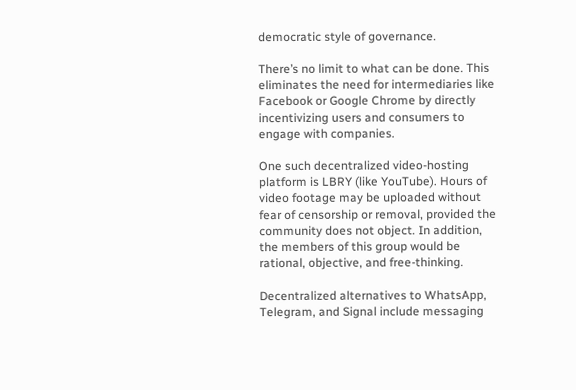democratic style of governance.

There’s no limit to what can be done. This eliminates the need for intermediaries like Facebook or Google Chrome by directly incentivizing users and consumers to engage with companies.

One such decentralized video-hosting platform is LBRY (like YouTube). Hours of video footage may be uploaded without fear of censorship or removal, provided the community does not object. In addition, the members of this group would be rational, objective, and free-thinking.

Decentralized alternatives to WhatsApp, Telegram, and Signal include messaging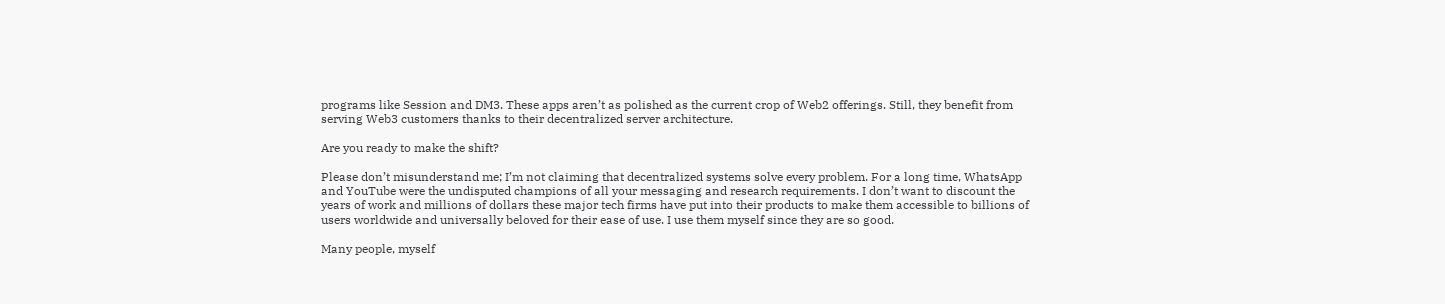programs like Session and DM3. These apps aren’t as polished as the current crop of Web2 offerings. Still, they benefit from serving Web3 customers thanks to their decentralized server architecture.

Are you ready to make the shift?

Please don’t misunderstand me; I’m not claiming that decentralized systems solve every problem. For a long time, WhatsApp and YouTube were the undisputed champions of all your messaging and research requirements. I don’t want to discount the years of work and millions of dollars these major tech firms have put into their products to make them accessible to billions of users worldwide and universally beloved for their ease of use. I use them myself since they are so good.

Many people, myself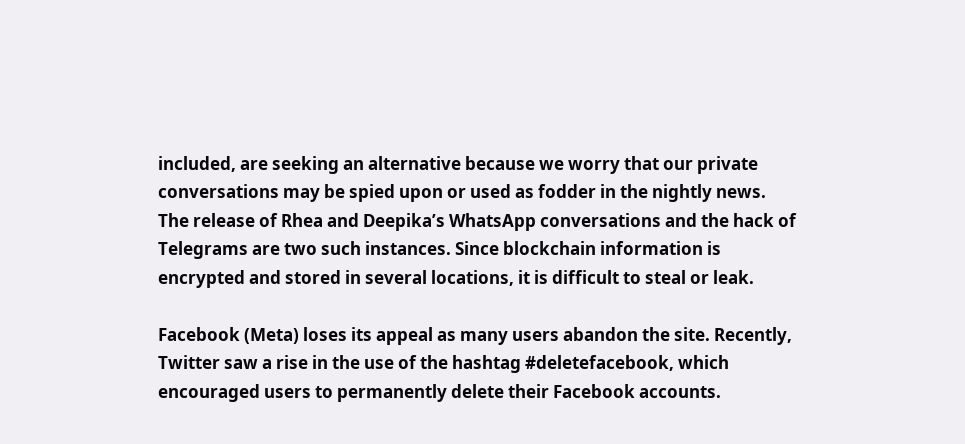included, are seeking an alternative because we worry that our private conversations may be spied upon or used as fodder in the nightly news. The release of Rhea and Deepika’s WhatsApp conversations and the hack of Telegrams are two such instances. Since blockchain information is encrypted and stored in several locations, it is difficult to steal or leak.

Facebook (Meta) loses its appeal as many users abandon the site. Recently, Twitter saw a rise in the use of the hashtag #deletefacebook, which encouraged users to permanently delete their Facebook accounts.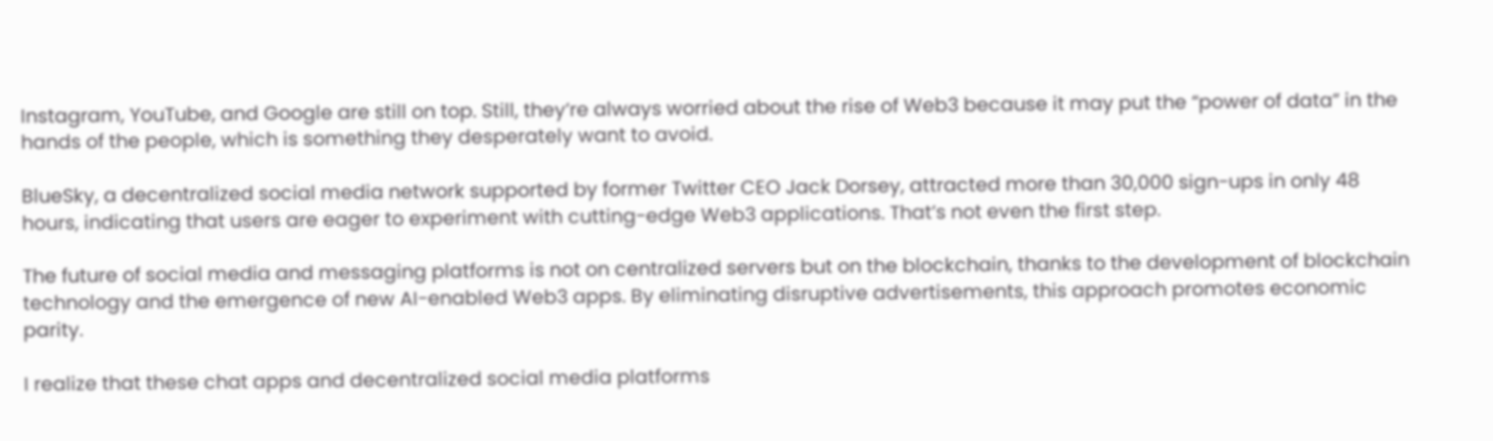Instagram, YouTube, and Google are still on top. Still, they’re always worried about the rise of Web3 because it may put the “power of data” in the hands of the people, which is something they desperately want to avoid.

BlueSky, a decentralized social media network supported by former Twitter CEO Jack Dorsey, attracted more than 30,000 sign-ups in only 48 hours, indicating that users are eager to experiment with cutting-edge Web3 applications. That’s not even the first step.

The future of social media and messaging platforms is not on centralized servers but on the blockchain, thanks to the development of blockchain technology and the emergence of new AI-enabled Web3 apps. By eliminating disruptive advertisements, this approach promotes economic parity.

I realize that these chat apps and decentralized social media platforms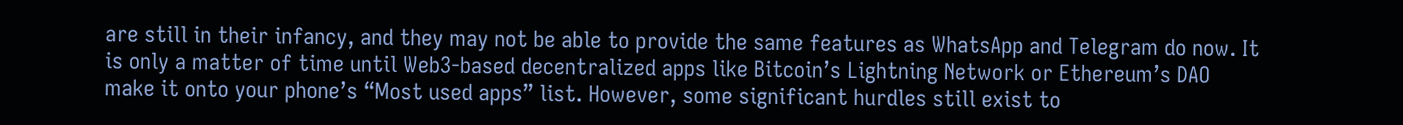are still in their infancy, and they may not be able to provide the same features as WhatsApp and Telegram do now. It is only a matter of time until Web3-based decentralized apps like Bitcoin’s Lightning Network or Ethereum’s DAO make it onto your phone’s “Most used apps” list. However, some significant hurdles still exist to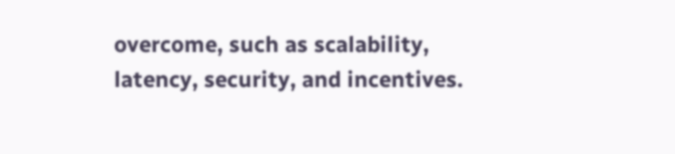overcome, such as scalability, latency, security, and incentives.